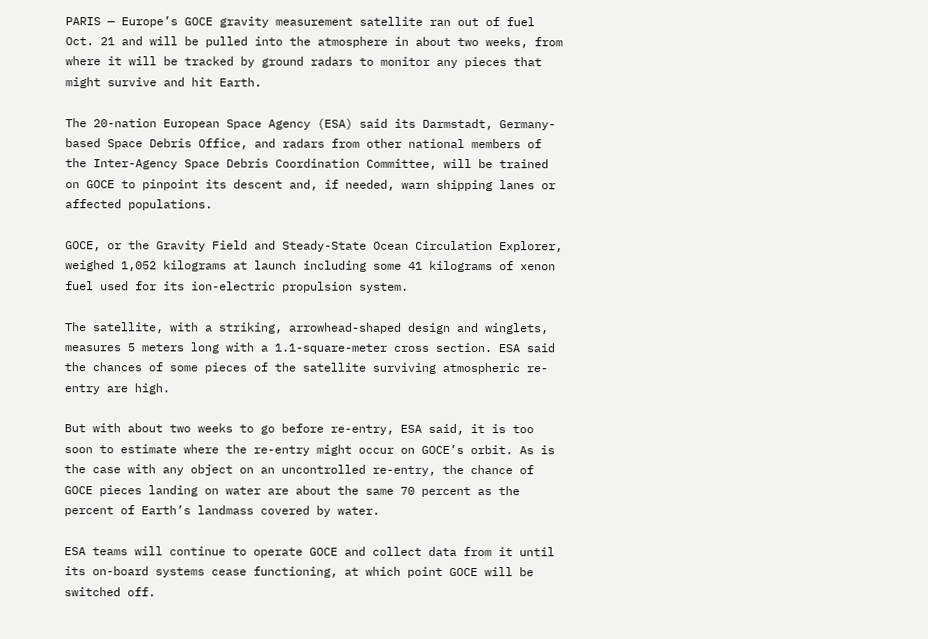PARIS — Europe’s GOCE gravity measurement satellite ran out of fuel Oct. 21 and will be pulled into the atmosphere in about two weeks, from where it will be tracked by ground radars to monitor any pieces that might survive and hit Earth.

The 20-nation European Space Agency (ESA) said its Darmstadt, Germany-based Space Debris Office, and radars from other national members of the Inter-Agency Space Debris Coordination Committee, will be trained on GOCE to pinpoint its descent and, if needed, warn shipping lanes or affected populations.

GOCE, or the Gravity Field and Steady-State Ocean Circulation Explorer, weighed 1,052 kilograms at launch including some 41 kilograms of xenon fuel used for its ion-electric propulsion system.

The satellite, with a striking, arrowhead-shaped design and winglets, measures 5 meters long with a 1.1-square-meter cross section. ESA said the chances of some pieces of the satellite surviving atmospheric re-entry are high.

But with about two weeks to go before re-entry, ESA said, it is too soon to estimate where the re-entry might occur on GOCE’s orbit. As is the case with any object on an uncontrolled re-entry, the chance of GOCE pieces landing on water are about the same 70 percent as the percent of Earth’s landmass covered by water.

ESA teams will continue to operate GOCE and collect data from it until its on-board systems cease functioning, at which point GOCE will be switched off.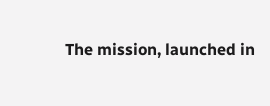The mission, launched in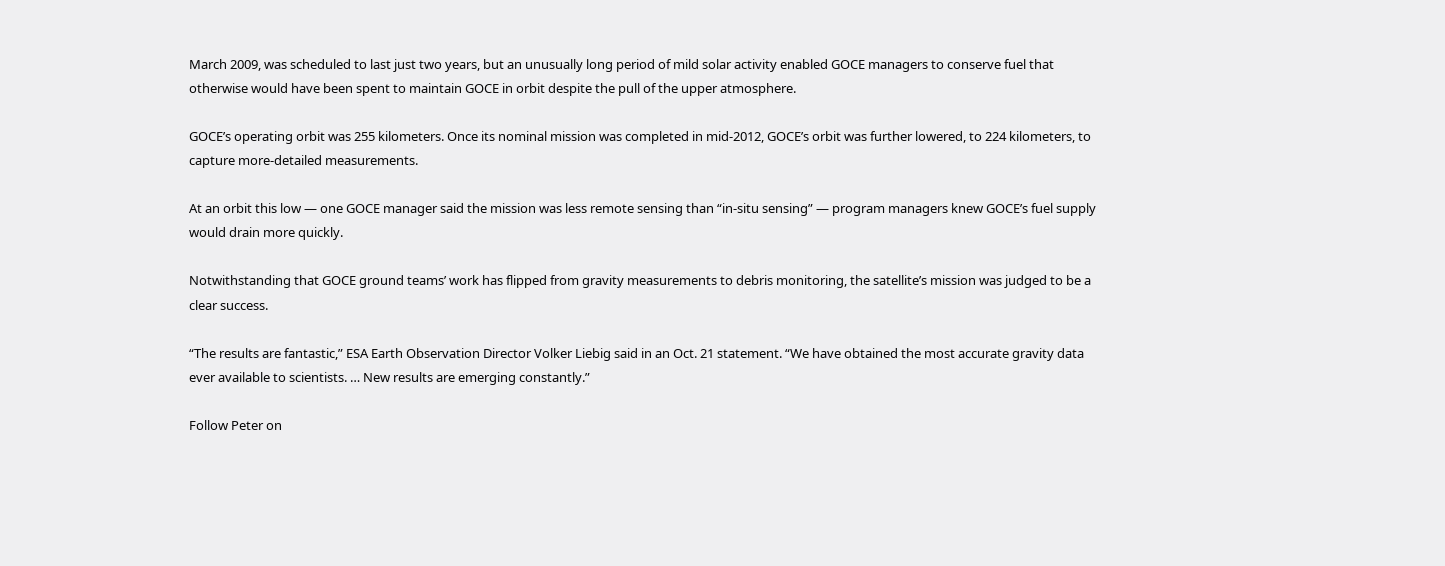March 2009, was scheduled to last just two years, but an unusually long period of mild solar activity enabled GOCE managers to conserve fuel that otherwise would have been spent to maintain GOCE in orbit despite the pull of the upper atmosphere.

GOCE’s operating orbit was 255 kilometers. Once its nominal mission was completed in mid-2012, GOCE’s orbit was further lowered, to 224 kilometers, to capture more-detailed measurements.

At an orbit this low — one GOCE manager said the mission was less remote sensing than “in-situ sensing” — program managers knew GOCE’s fuel supply would drain more quickly.

Notwithstanding that GOCE ground teams’ work has flipped from gravity measurements to debris monitoring, the satellite’s mission was judged to be a clear success.

“The results are fantastic,” ESA Earth Observation Director Volker Liebig said in an Oct. 21 statement. “We have obtained the most accurate gravity data ever available to scientists. … New results are emerging constantly.”

Follow Peter on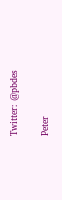Twitter: @pbdes

Peter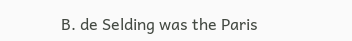B. de Selding was the Paris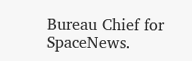Bureau Chief for SpaceNews.